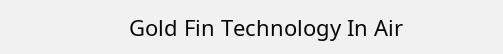Gold Fin Technology In Air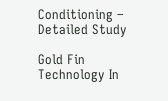Conditioning – Detailed Study

Gold Fin Technology In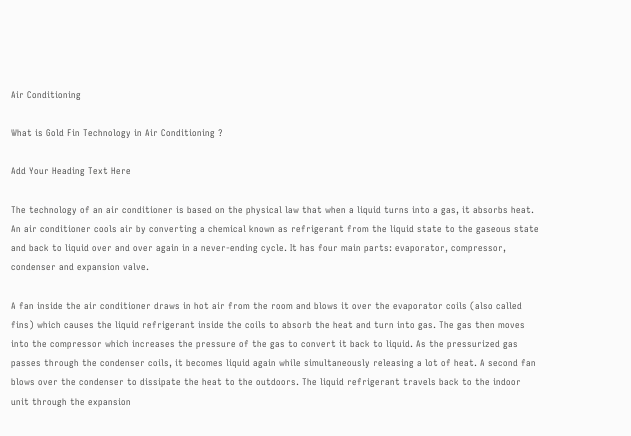Air Conditioning

What is Gold Fin Technology in Air Conditioning ?

Add Your Heading Text Here

The technology of an air conditioner is based on the physical law that when a liquid turns into a gas, it absorbs heat. An air conditioner cools air by converting a chemical known as refrigerant from the liquid state to the gaseous state and back to liquid over and over again in a never-ending cycle. It has four main parts: evaporator, compressor, condenser and expansion valve.

A fan inside the air conditioner draws in hot air from the room and blows it over the evaporator coils (also called fins) which causes the liquid refrigerant inside the coils to absorb the heat and turn into gas. The gas then moves into the compressor which increases the pressure of the gas to convert it back to liquid. As the pressurized gas passes through the condenser coils, it becomes liquid again while simultaneously releasing a lot of heat. A second fan blows over the condenser to dissipate the heat to the outdoors. The liquid refrigerant travels back to the indoor unit through the expansion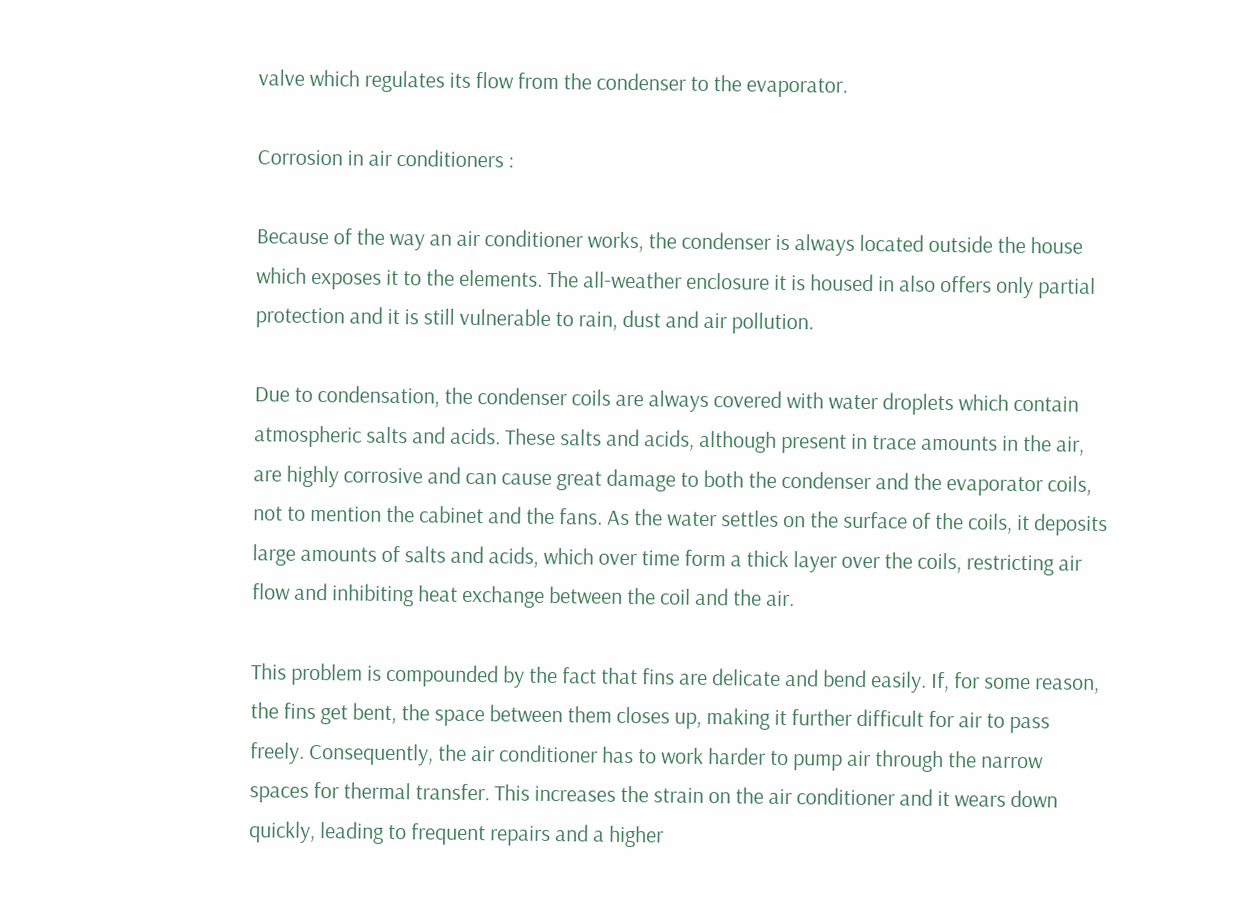valve which regulates its flow from the condenser to the evaporator.

Corrosion in air conditioners :

Because of the way an air conditioner works, the condenser is always located outside the house which exposes it to the elements. The all-weather enclosure it is housed in also offers only partial protection and it is still vulnerable to rain, dust and air pollution.

Due to condensation, the condenser coils are always covered with water droplets which contain atmospheric salts and acids. These salts and acids, although present in trace amounts in the air, are highly corrosive and can cause great damage to both the condenser and the evaporator coils, not to mention the cabinet and the fans. As the water settles on the surface of the coils, it deposits large amounts of salts and acids, which over time form a thick layer over the coils, restricting air flow and inhibiting heat exchange between the coil and the air.

This problem is compounded by the fact that fins are delicate and bend easily. If, for some reason, the fins get bent, the space between them closes up, making it further difficult for air to pass freely. Consequently, the air conditioner has to work harder to pump air through the narrow spaces for thermal transfer. This increases the strain on the air conditioner and it wears down quickly, leading to frequent repairs and a higher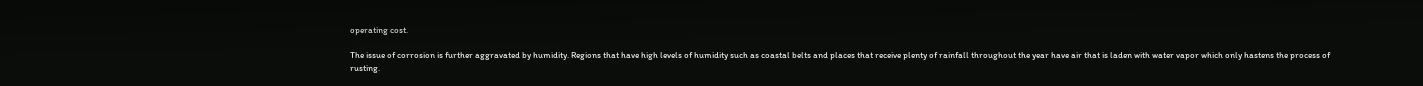operating cost.

The issue of corrosion is further aggravated by humidity. Regions that have high levels of humidity such as coastal belts and places that receive plenty of rainfall throughout the year have air that is laden with water vapor which only hastens the process of rusting.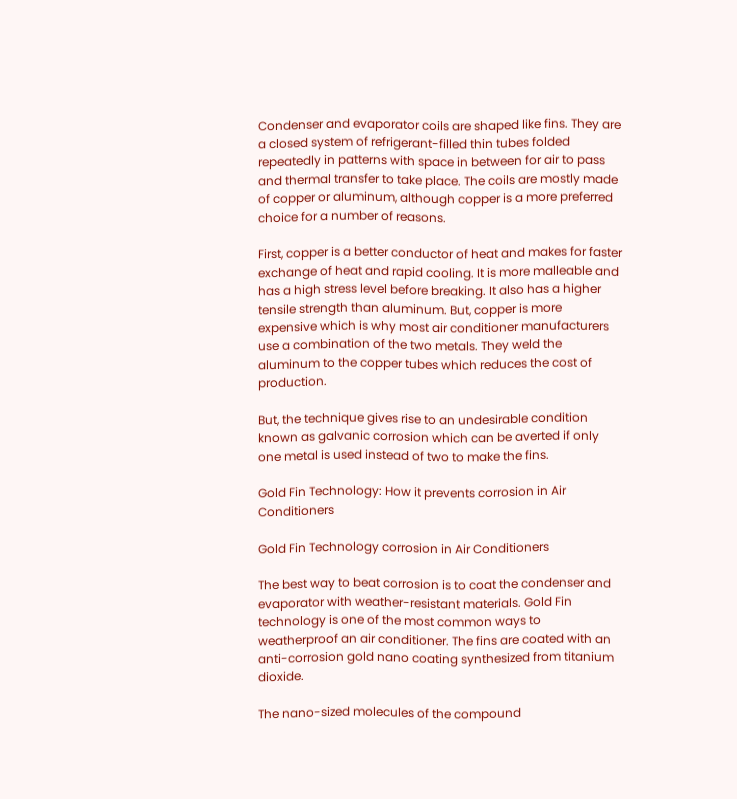Condenser and evaporator coils are shaped like fins. They are a closed system of refrigerant-filled thin tubes folded repeatedly in patterns with space in between for air to pass and thermal transfer to take place. The coils are mostly made of copper or aluminum, although copper is a more preferred choice for a number of reasons.

First, copper is a better conductor of heat and makes for faster exchange of heat and rapid cooling. It is more malleable and has a high stress level before breaking. It also has a higher tensile strength than aluminum. But, copper is more expensive which is why most air conditioner manufacturers use a combination of the two metals. They weld the aluminum to the copper tubes which reduces the cost of production.

But, the technique gives rise to an undesirable condition known as galvanic corrosion which can be averted if only one metal is used instead of two to make the fins.

Gold Fin Technology: How it prevents corrosion in Air Conditioners

Gold Fin Technology corrosion in Air Conditioners

The best way to beat corrosion is to coat the condenser and evaporator with weather-resistant materials. Gold Fin technology is one of the most common ways to weatherproof an air conditioner. The fins are coated with an anti-corrosion gold nano coating synthesized from titanium dioxide.

The nano-sized molecules of the compound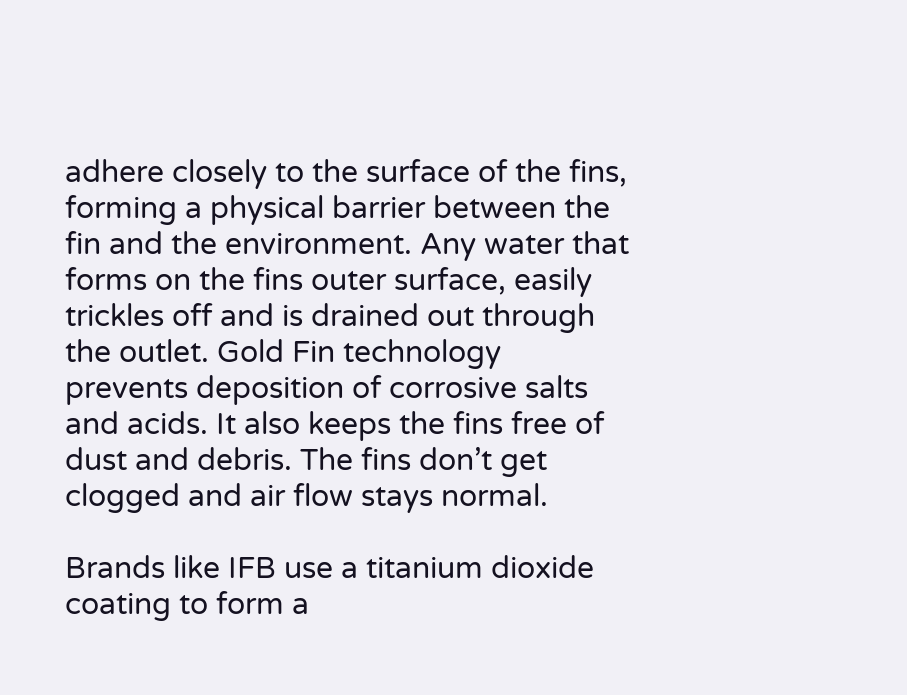adhere closely to the surface of the fins, forming a physical barrier between the fin and the environment. Any water that forms on the fins outer surface, easily trickles off and is drained out through the outlet. Gold Fin technology prevents deposition of corrosive salts and acids. It also keeps the fins free of dust and debris. The fins don’t get clogged and air flow stays normal.

Brands like IFB use a titanium dioxide coating to form a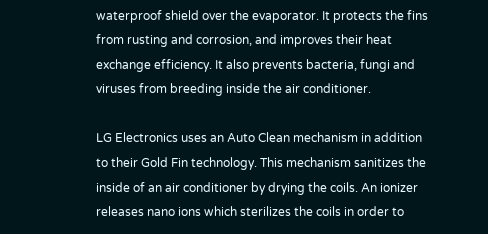waterproof shield over the evaporator. It protects the fins from rusting and corrosion, and improves their heat exchange efficiency. It also prevents bacteria, fungi and viruses from breeding inside the air conditioner.

LG Electronics uses an Auto Clean mechanism in addition to their Gold Fin technology. This mechanism sanitizes the inside of an air conditioner by drying the coils. An ionizer releases nano ions which sterilizes the coils in order to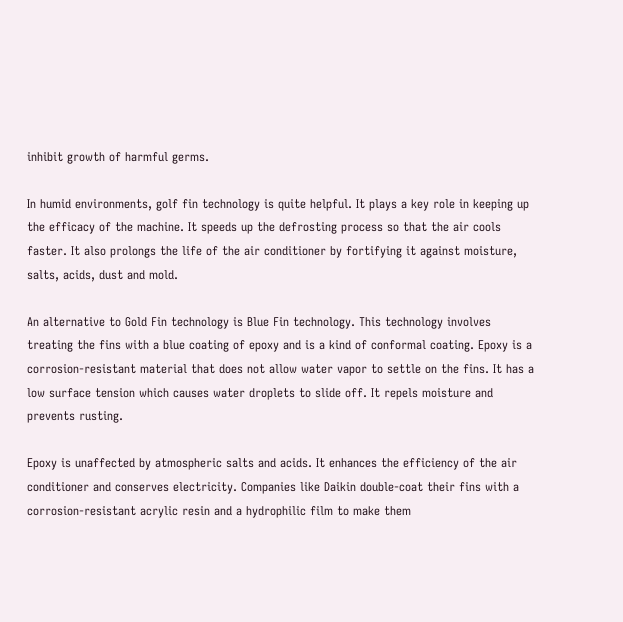inhibit growth of harmful germs.

In humid environments, golf fin technology is quite helpful. It plays a key role in keeping up the efficacy of the machine. It speeds up the defrosting process so that the air cools faster. It also prolongs the life of the air conditioner by fortifying it against moisture, salts, acids, dust and mold.

An alternative to Gold Fin technology is Blue Fin technology. This technology involves treating the fins with a blue coating of epoxy and is a kind of conformal coating. Epoxy is a corrosion-resistant material that does not allow water vapor to settle on the fins. It has a low surface tension which causes water droplets to slide off. It repels moisture and prevents rusting.

Epoxy is unaffected by atmospheric salts and acids. It enhances the efficiency of the air conditioner and conserves electricity. Companies like Daikin double-coat their fins with a corrosion-resistant acrylic resin and a hydrophilic film to make them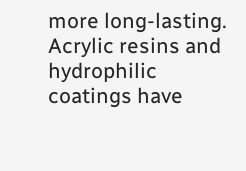more long-lasting. Acrylic resins and hydrophilic coatings have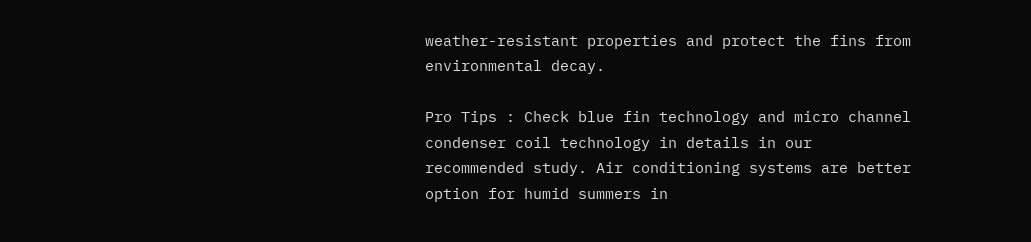weather-resistant properties and protect the fins from environmental decay.

Pro Tips : Check blue fin technology and micro channel condenser coil technology in details in our recommended study. Air conditioning systems are better option for humid summers in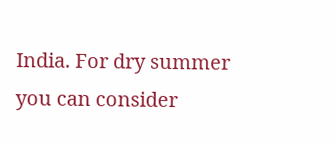India. For dry summer you can consider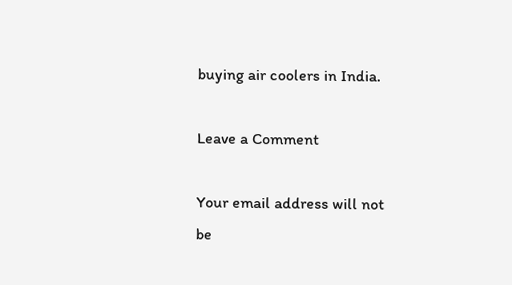buying air coolers in India.

Leave a Comment

Your email address will not be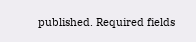published. Required fields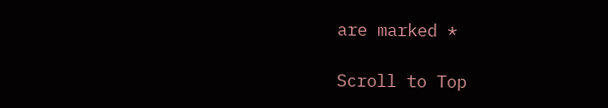are marked *

Scroll to Top